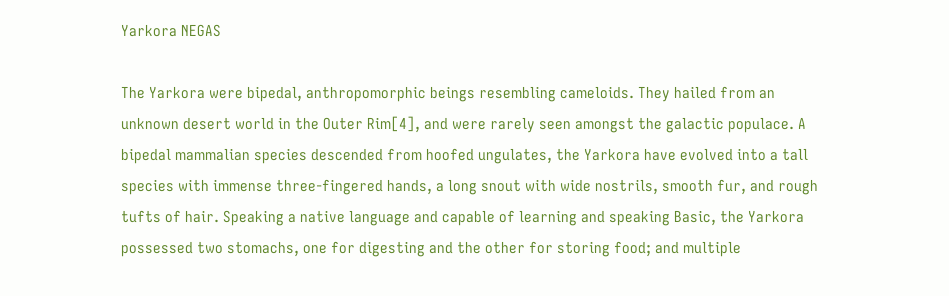Yarkora NEGAS

The Yarkora were bipedal, anthropomorphic beings resembling cameloids. They hailed from an unknown desert world in the Outer Rim[4], and were rarely seen amongst the galactic populace. A bipedal mammalian species descended from hoofed ungulates, the Yarkora have evolved into a tall species with immense three-fingered hands, a long snout with wide nostrils, smooth fur, and rough tufts of hair. Speaking a native language and capable of learning and speaking Basic, the Yarkora possessed two stomachs, one for digesting and the other for storing food; and multiple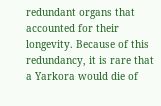redundant organs that accounted for their longevity. Because of this redundancy, it is rare that a Yarkora would die of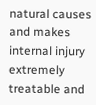natural causes and makes internal injury extremely treatable and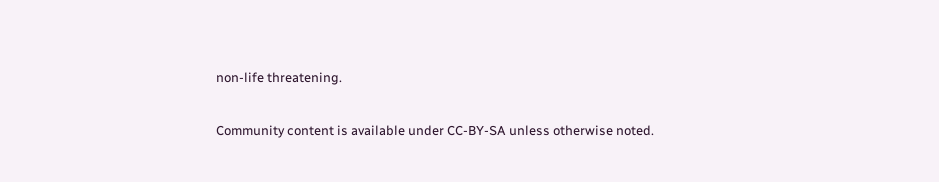non-life threatening.

Community content is available under CC-BY-SA unless otherwise noted.